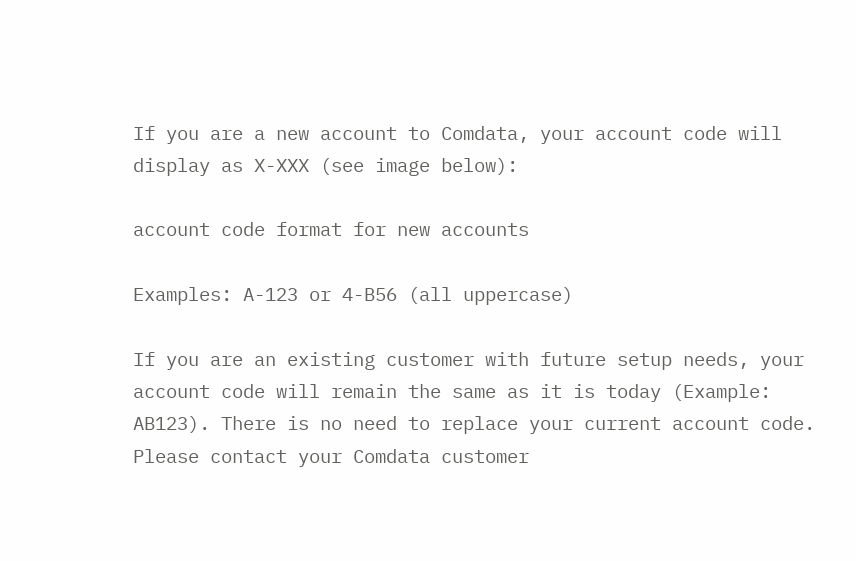If you are a new account to Comdata, your account code will display as X-XXX (see image below):

account code format for new accounts

Examples: A-123 or 4-B56 (all uppercase)

If you are an existing customer with future setup needs, your account code will remain the same as it is today (Example: AB123). There is no need to replace your current account code. Please contact your Comdata customer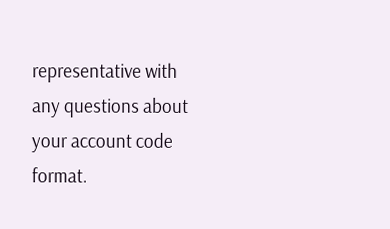representative with any questions about your account code format.